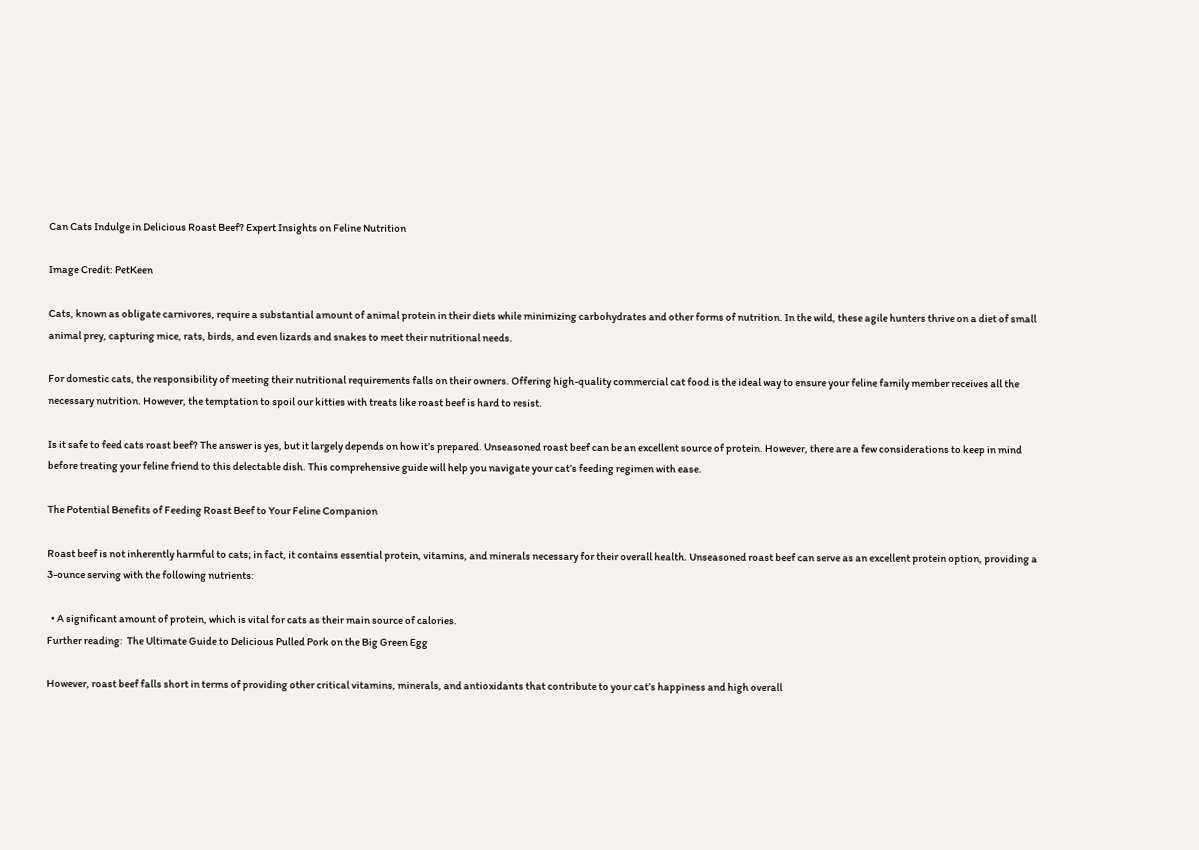Can Cats Indulge in Delicious Roast Beef? Expert Insights on Feline Nutrition

Image Credit: PetKeen

Cats, known as obligate carnivores, require a substantial amount of animal protein in their diets while minimizing carbohydrates and other forms of nutrition. In the wild, these agile hunters thrive on a diet of small animal prey, capturing mice, rats, birds, and even lizards and snakes to meet their nutritional needs.

For domestic cats, the responsibility of meeting their nutritional requirements falls on their owners. Offering high-quality commercial cat food is the ideal way to ensure your feline family member receives all the necessary nutrition. However, the temptation to spoil our kitties with treats like roast beef is hard to resist.

Is it safe to feed cats roast beef? The answer is yes, but it largely depends on how it’s prepared. Unseasoned roast beef can be an excellent source of protein. However, there are a few considerations to keep in mind before treating your feline friend to this delectable dish. This comprehensive guide will help you navigate your cat’s feeding regimen with ease.

The Potential Benefits of Feeding Roast Beef to Your Feline Companion

Roast beef is not inherently harmful to cats; in fact, it contains essential protein, vitamins, and minerals necessary for their overall health. Unseasoned roast beef can serve as an excellent protein option, providing a 3-ounce serving with the following nutrients:

  • A significant amount of protein, which is vital for cats as their main source of calories.
Further reading:  The Ultimate Guide to Delicious Pulled Pork on the Big Green Egg

However, roast beef falls short in terms of providing other critical vitamins, minerals, and antioxidants that contribute to your cat’s happiness and high overall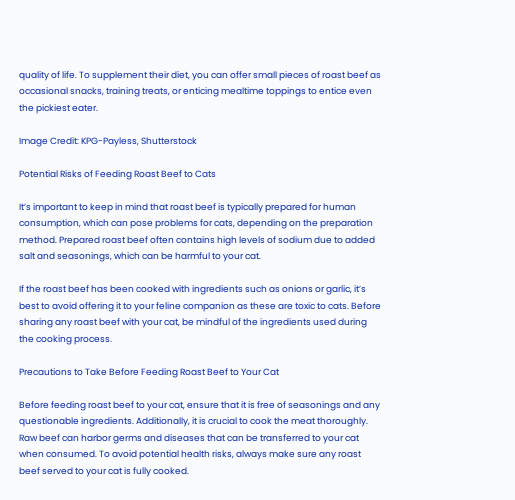quality of life. To supplement their diet, you can offer small pieces of roast beef as occasional snacks, training treats, or enticing mealtime toppings to entice even the pickiest eater.

Image Credit: KPG-Payless, Shutterstock

Potential Risks of Feeding Roast Beef to Cats

It’s important to keep in mind that roast beef is typically prepared for human consumption, which can pose problems for cats, depending on the preparation method. Prepared roast beef often contains high levels of sodium due to added salt and seasonings, which can be harmful to your cat.

If the roast beef has been cooked with ingredients such as onions or garlic, it’s best to avoid offering it to your feline companion as these are toxic to cats. Before sharing any roast beef with your cat, be mindful of the ingredients used during the cooking process.

Precautions to Take Before Feeding Roast Beef to Your Cat

Before feeding roast beef to your cat, ensure that it is free of seasonings and any questionable ingredients. Additionally, it is crucial to cook the meat thoroughly. Raw beef can harbor germs and diseases that can be transferred to your cat when consumed. To avoid potential health risks, always make sure any roast beef served to your cat is fully cooked.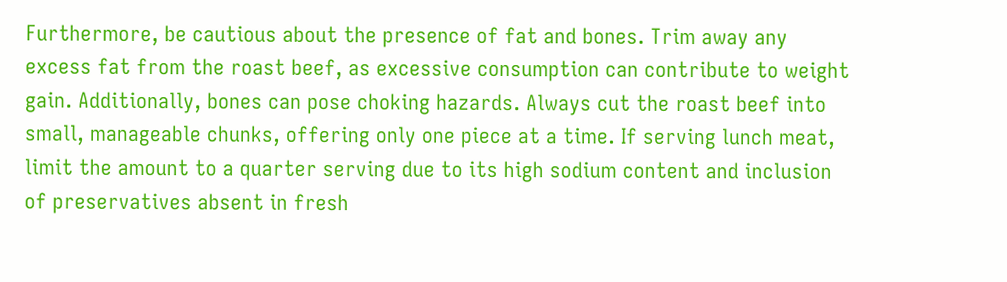Furthermore, be cautious about the presence of fat and bones. Trim away any excess fat from the roast beef, as excessive consumption can contribute to weight gain. Additionally, bones can pose choking hazards. Always cut the roast beef into small, manageable chunks, offering only one piece at a time. If serving lunch meat, limit the amount to a quarter serving due to its high sodium content and inclusion of preservatives absent in fresh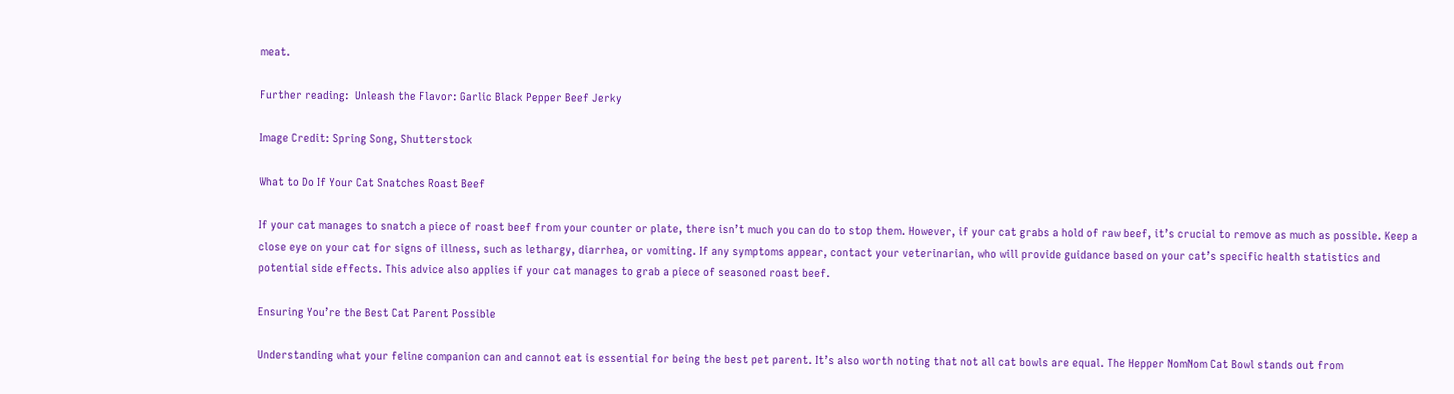meat.

Further reading:  Unleash the Flavor: Garlic Black Pepper Beef Jerky

Image Credit: Spring Song, Shutterstock

What to Do If Your Cat Snatches Roast Beef

If your cat manages to snatch a piece of roast beef from your counter or plate, there isn’t much you can do to stop them. However, if your cat grabs a hold of raw beef, it’s crucial to remove as much as possible. Keep a close eye on your cat for signs of illness, such as lethargy, diarrhea, or vomiting. If any symptoms appear, contact your veterinarian, who will provide guidance based on your cat’s specific health statistics and potential side effects. This advice also applies if your cat manages to grab a piece of seasoned roast beef.

Ensuring You’re the Best Cat Parent Possible

Understanding what your feline companion can and cannot eat is essential for being the best pet parent. It’s also worth noting that not all cat bowls are equal. The Hepper NomNom Cat Bowl stands out from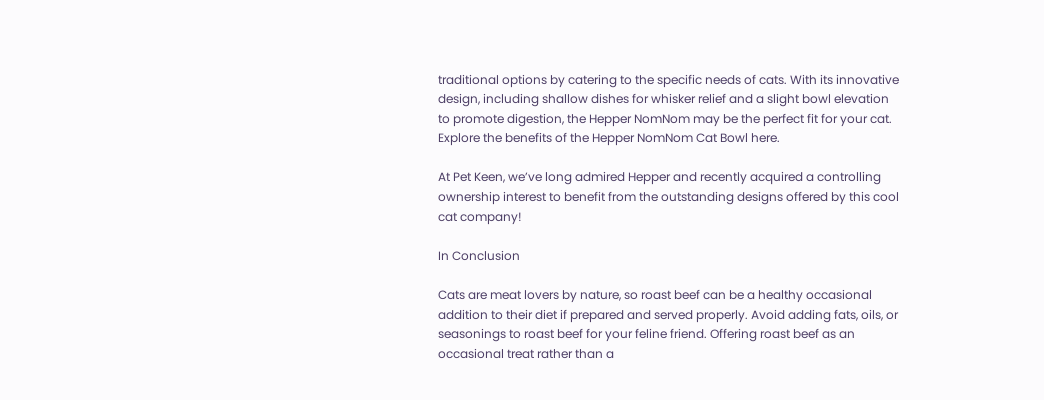traditional options by catering to the specific needs of cats. With its innovative design, including shallow dishes for whisker relief and a slight bowl elevation to promote digestion, the Hepper NomNom may be the perfect fit for your cat. Explore the benefits of the Hepper NomNom Cat Bowl here.

At Pet Keen, we’ve long admired Hepper and recently acquired a controlling ownership interest to benefit from the outstanding designs offered by this cool cat company!

In Conclusion

Cats are meat lovers by nature, so roast beef can be a healthy occasional addition to their diet if prepared and served properly. Avoid adding fats, oils, or seasonings to roast beef for your feline friend. Offering roast beef as an occasional treat rather than a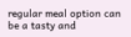regular meal option can be a tasty and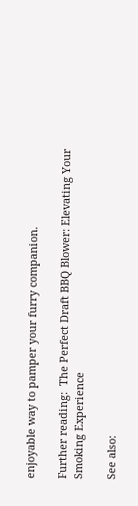enjoyable way to pamper your furry companion.

Further reading:  The Perfect Draft BBQ Blower: Elevating Your Smoking Experience

See also: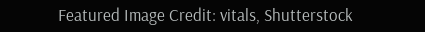Featured Image Credit: vitals, Shutterstock